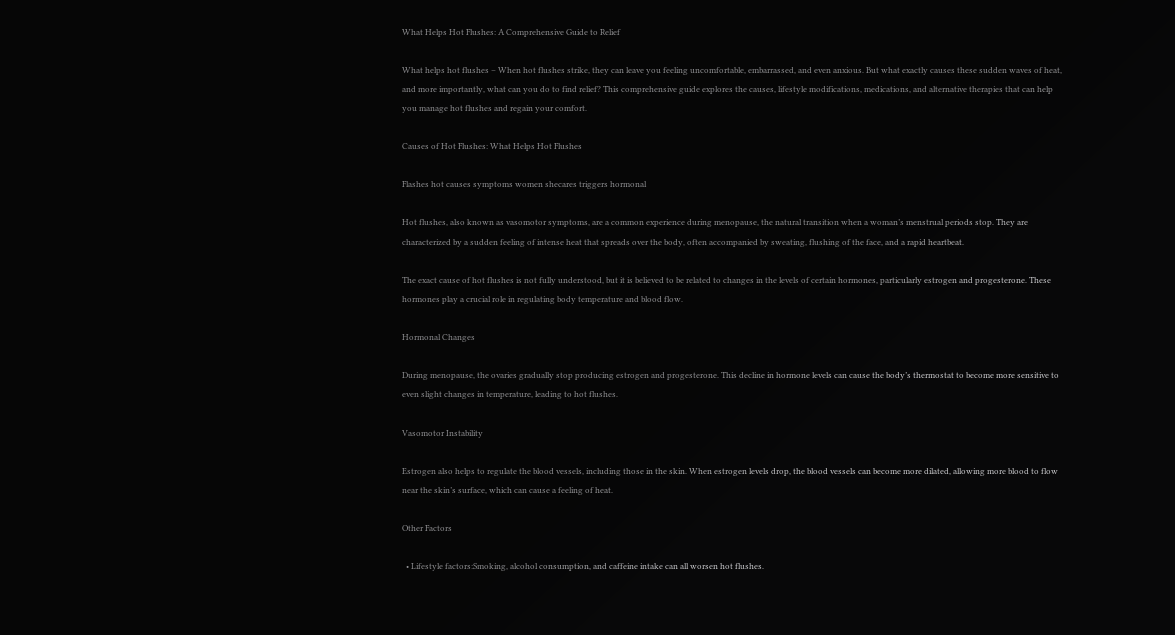What Helps Hot Flushes: A Comprehensive Guide to Relief

What helps hot flushes – When hot flushes strike, they can leave you feeling uncomfortable, embarrassed, and even anxious. But what exactly causes these sudden waves of heat, and more importantly, what can you do to find relief? This comprehensive guide explores the causes, lifestyle modifications, medications, and alternative therapies that can help you manage hot flushes and regain your comfort.

Causes of Hot Flushes: What Helps Hot Flushes

Flashes hot causes symptoms women shecares triggers hormonal

Hot flushes, also known as vasomotor symptoms, are a common experience during menopause, the natural transition when a woman’s menstrual periods stop. They are characterized by a sudden feeling of intense heat that spreads over the body, often accompanied by sweating, flushing of the face, and a rapid heartbeat.

The exact cause of hot flushes is not fully understood, but it is believed to be related to changes in the levels of certain hormones, particularly estrogen and progesterone. These hormones play a crucial role in regulating body temperature and blood flow.

Hormonal Changes

During menopause, the ovaries gradually stop producing estrogen and progesterone. This decline in hormone levels can cause the body’s thermostat to become more sensitive to even slight changes in temperature, leading to hot flushes.

Vasomotor Instability

Estrogen also helps to regulate the blood vessels, including those in the skin. When estrogen levels drop, the blood vessels can become more dilated, allowing more blood to flow near the skin’s surface, which can cause a feeling of heat.

Other Factors

  • Lifestyle factors:Smoking, alcohol consumption, and caffeine intake can all worsen hot flushes.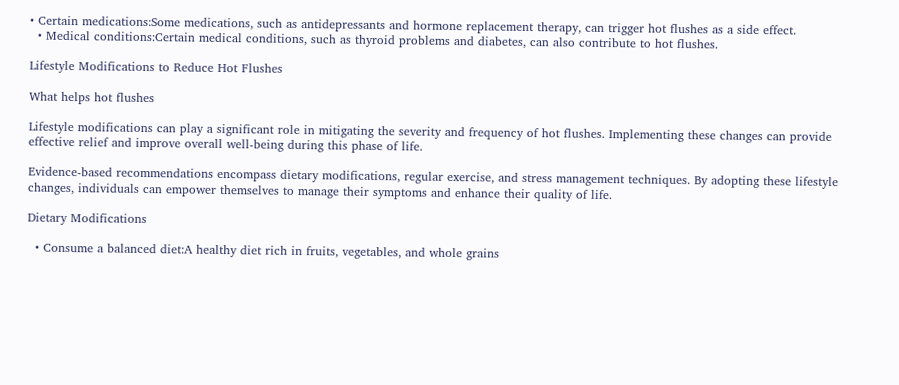• Certain medications:Some medications, such as antidepressants and hormone replacement therapy, can trigger hot flushes as a side effect.
  • Medical conditions:Certain medical conditions, such as thyroid problems and diabetes, can also contribute to hot flushes.

Lifestyle Modifications to Reduce Hot Flushes

What helps hot flushes

Lifestyle modifications can play a significant role in mitigating the severity and frequency of hot flushes. Implementing these changes can provide effective relief and improve overall well-being during this phase of life.

Evidence-based recommendations encompass dietary modifications, regular exercise, and stress management techniques. By adopting these lifestyle changes, individuals can empower themselves to manage their symptoms and enhance their quality of life.

Dietary Modifications

  • Consume a balanced diet:A healthy diet rich in fruits, vegetables, and whole grains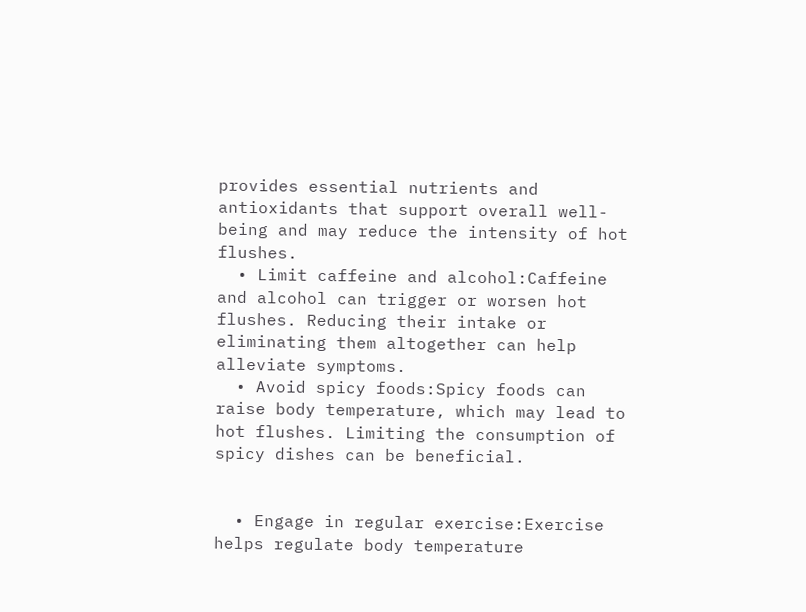provides essential nutrients and antioxidants that support overall well-being and may reduce the intensity of hot flushes.
  • Limit caffeine and alcohol:Caffeine and alcohol can trigger or worsen hot flushes. Reducing their intake or eliminating them altogether can help alleviate symptoms.
  • Avoid spicy foods:Spicy foods can raise body temperature, which may lead to hot flushes. Limiting the consumption of spicy dishes can be beneficial.


  • Engage in regular exercise:Exercise helps regulate body temperature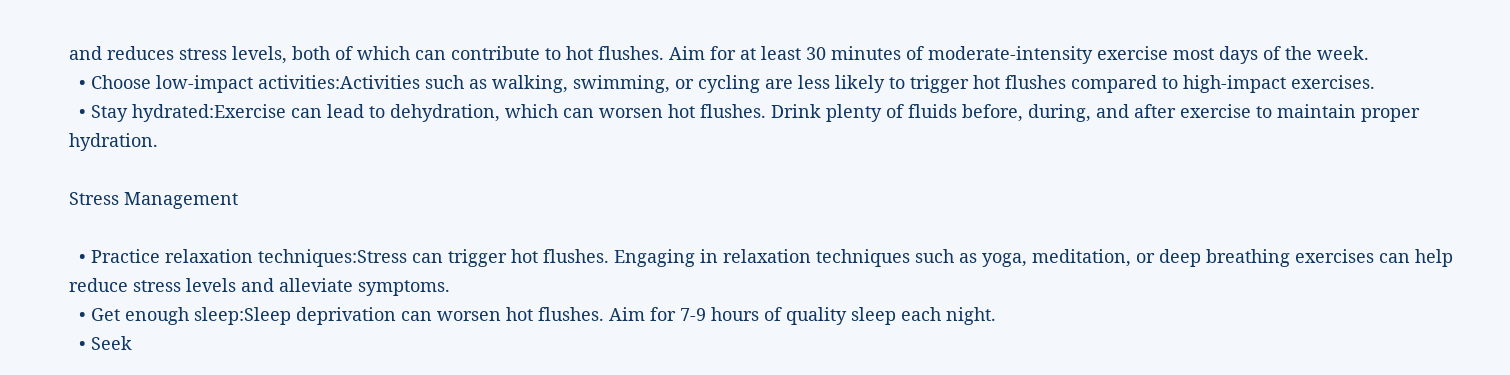and reduces stress levels, both of which can contribute to hot flushes. Aim for at least 30 minutes of moderate-intensity exercise most days of the week.
  • Choose low-impact activities:Activities such as walking, swimming, or cycling are less likely to trigger hot flushes compared to high-impact exercises.
  • Stay hydrated:Exercise can lead to dehydration, which can worsen hot flushes. Drink plenty of fluids before, during, and after exercise to maintain proper hydration.

Stress Management

  • Practice relaxation techniques:Stress can trigger hot flushes. Engaging in relaxation techniques such as yoga, meditation, or deep breathing exercises can help reduce stress levels and alleviate symptoms.
  • Get enough sleep:Sleep deprivation can worsen hot flushes. Aim for 7-9 hours of quality sleep each night.
  • Seek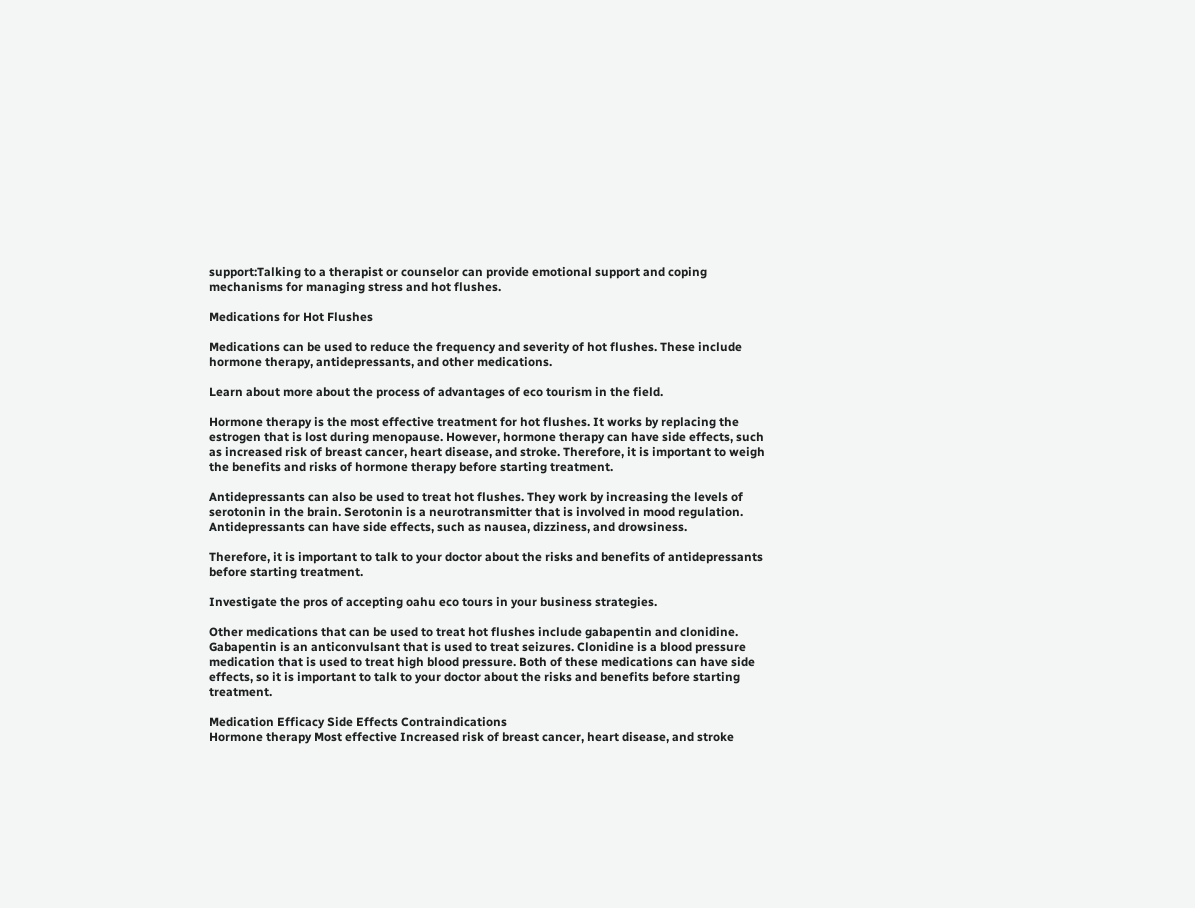support:Talking to a therapist or counselor can provide emotional support and coping mechanisms for managing stress and hot flushes.

Medications for Hot Flushes

Medications can be used to reduce the frequency and severity of hot flushes. These include hormone therapy, antidepressants, and other medications.

Learn about more about the process of advantages of eco tourism in the field.

Hormone therapy is the most effective treatment for hot flushes. It works by replacing the estrogen that is lost during menopause. However, hormone therapy can have side effects, such as increased risk of breast cancer, heart disease, and stroke. Therefore, it is important to weigh the benefits and risks of hormone therapy before starting treatment.

Antidepressants can also be used to treat hot flushes. They work by increasing the levels of serotonin in the brain. Serotonin is a neurotransmitter that is involved in mood regulation. Antidepressants can have side effects, such as nausea, dizziness, and drowsiness.

Therefore, it is important to talk to your doctor about the risks and benefits of antidepressants before starting treatment.

Investigate the pros of accepting oahu eco tours in your business strategies.

Other medications that can be used to treat hot flushes include gabapentin and clonidine. Gabapentin is an anticonvulsant that is used to treat seizures. Clonidine is a blood pressure medication that is used to treat high blood pressure. Both of these medications can have side effects, so it is important to talk to your doctor about the risks and benefits before starting treatment.

Medication Efficacy Side Effects Contraindications
Hormone therapy Most effective Increased risk of breast cancer, heart disease, and stroke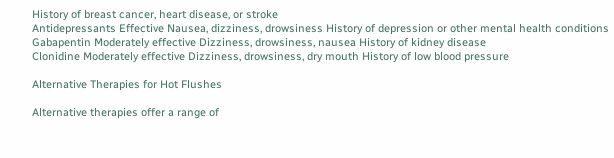History of breast cancer, heart disease, or stroke
Antidepressants Effective Nausea, dizziness, drowsiness History of depression or other mental health conditions
Gabapentin Moderately effective Dizziness, drowsiness, nausea History of kidney disease
Clonidine Moderately effective Dizziness, drowsiness, dry mouth History of low blood pressure

Alternative Therapies for Hot Flushes

Alternative therapies offer a range of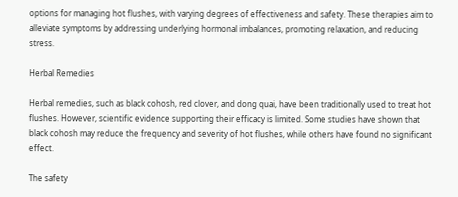options for managing hot flushes, with varying degrees of effectiveness and safety. These therapies aim to alleviate symptoms by addressing underlying hormonal imbalances, promoting relaxation, and reducing stress.

Herbal Remedies

Herbal remedies, such as black cohosh, red clover, and dong quai, have been traditionally used to treat hot flushes. However, scientific evidence supporting their efficacy is limited. Some studies have shown that black cohosh may reduce the frequency and severity of hot flushes, while others have found no significant effect.

The safety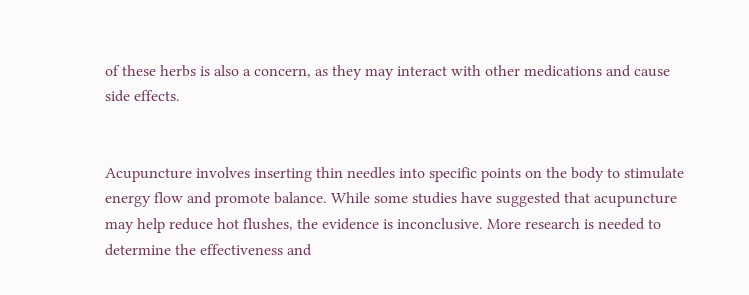of these herbs is also a concern, as they may interact with other medications and cause side effects.


Acupuncture involves inserting thin needles into specific points on the body to stimulate energy flow and promote balance. While some studies have suggested that acupuncture may help reduce hot flushes, the evidence is inconclusive. More research is needed to determine the effectiveness and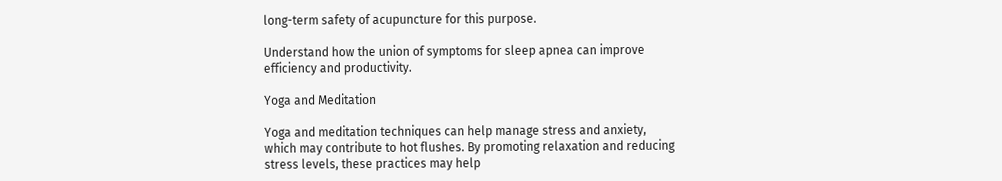long-term safety of acupuncture for this purpose.

Understand how the union of symptoms for sleep apnea can improve efficiency and productivity.

Yoga and Meditation

Yoga and meditation techniques can help manage stress and anxiety, which may contribute to hot flushes. By promoting relaxation and reducing stress levels, these practices may help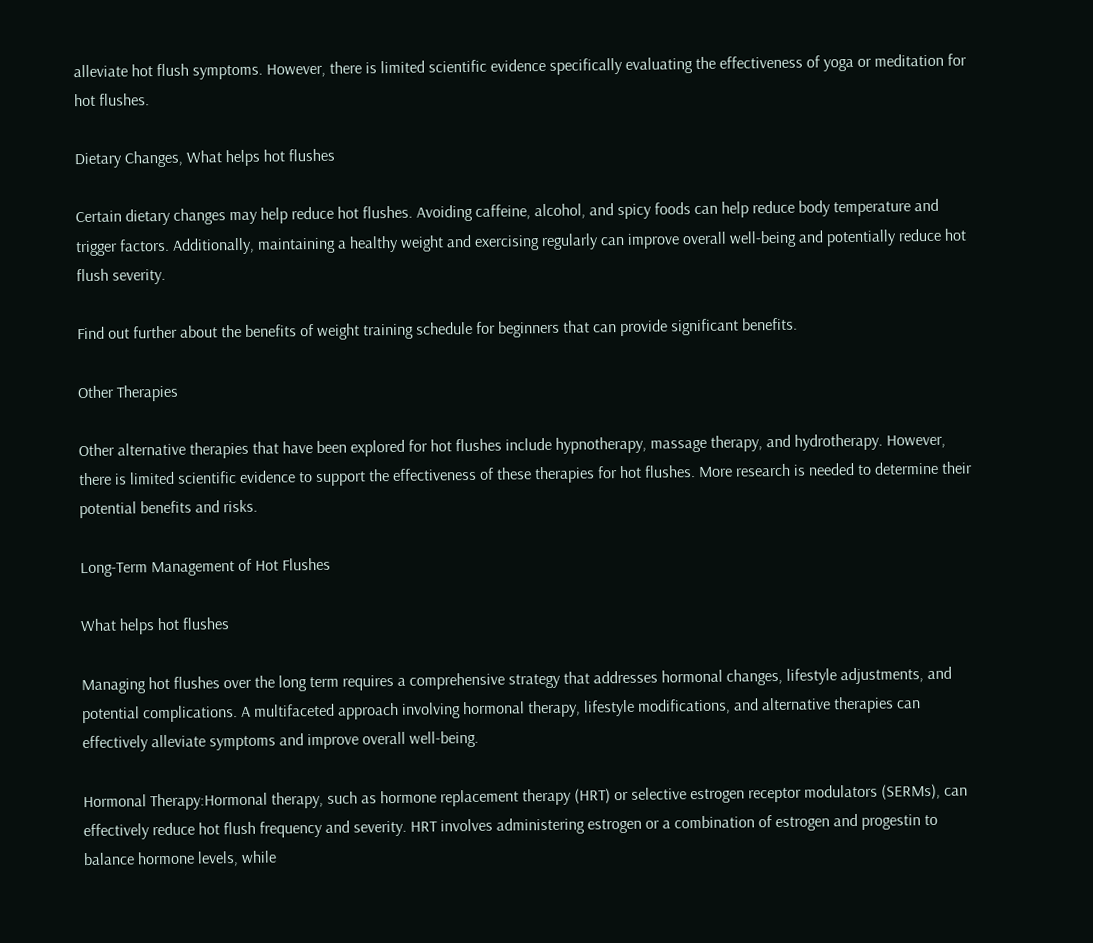alleviate hot flush symptoms. However, there is limited scientific evidence specifically evaluating the effectiveness of yoga or meditation for hot flushes.

Dietary Changes, What helps hot flushes

Certain dietary changes may help reduce hot flushes. Avoiding caffeine, alcohol, and spicy foods can help reduce body temperature and trigger factors. Additionally, maintaining a healthy weight and exercising regularly can improve overall well-being and potentially reduce hot flush severity.

Find out further about the benefits of weight training schedule for beginners that can provide significant benefits.

Other Therapies

Other alternative therapies that have been explored for hot flushes include hypnotherapy, massage therapy, and hydrotherapy. However, there is limited scientific evidence to support the effectiveness of these therapies for hot flushes. More research is needed to determine their potential benefits and risks.

Long-Term Management of Hot Flushes

What helps hot flushes

Managing hot flushes over the long term requires a comprehensive strategy that addresses hormonal changes, lifestyle adjustments, and potential complications. A multifaceted approach involving hormonal therapy, lifestyle modifications, and alternative therapies can effectively alleviate symptoms and improve overall well-being.

Hormonal Therapy:Hormonal therapy, such as hormone replacement therapy (HRT) or selective estrogen receptor modulators (SERMs), can effectively reduce hot flush frequency and severity. HRT involves administering estrogen or a combination of estrogen and progestin to balance hormone levels, while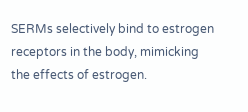SERMs selectively bind to estrogen receptors in the body, mimicking the effects of estrogen.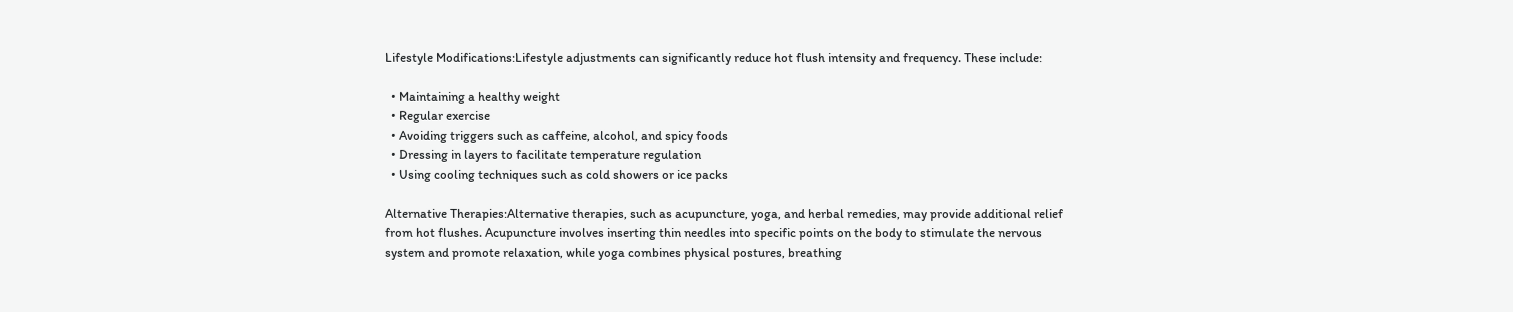Lifestyle Modifications:Lifestyle adjustments can significantly reduce hot flush intensity and frequency. These include:

  • Maintaining a healthy weight
  • Regular exercise
  • Avoiding triggers such as caffeine, alcohol, and spicy foods
  • Dressing in layers to facilitate temperature regulation
  • Using cooling techniques such as cold showers or ice packs

Alternative Therapies:Alternative therapies, such as acupuncture, yoga, and herbal remedies, may provide additional relief from hot flushes. Acupuncture involves inserting thin needles into specific points on the body to stimulate the nervous system and promote relaxation, while yoga combines physical postures, breathing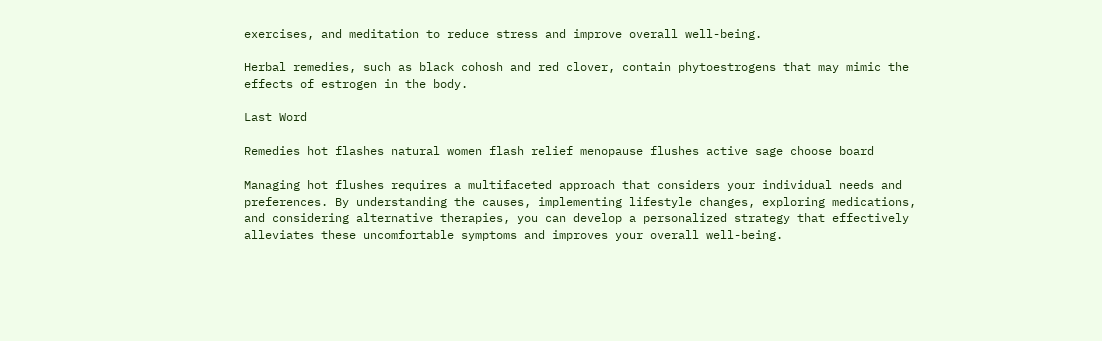exercises, and meditation to reduce stress and improve overall well-being.

Herbal remedies, such as black cohosh and red clover, contain phytoestrogens that may mimic the effects of estrogen in the body.

Last Word

Remedies hot flashes natural women flash relief menopause flushes active sage choose board

Managing hot flushes requires a multifaceted approach that considers your individual needs and preferences. By understanding the causes, implementing lifestyle changes, exploring medications, and considering alternative therapies, you can develop a personalized strategy that effectively alleviates these uncomfortable symptoms and improves your overall well-being.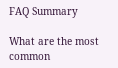FAQ Summary

What are the most common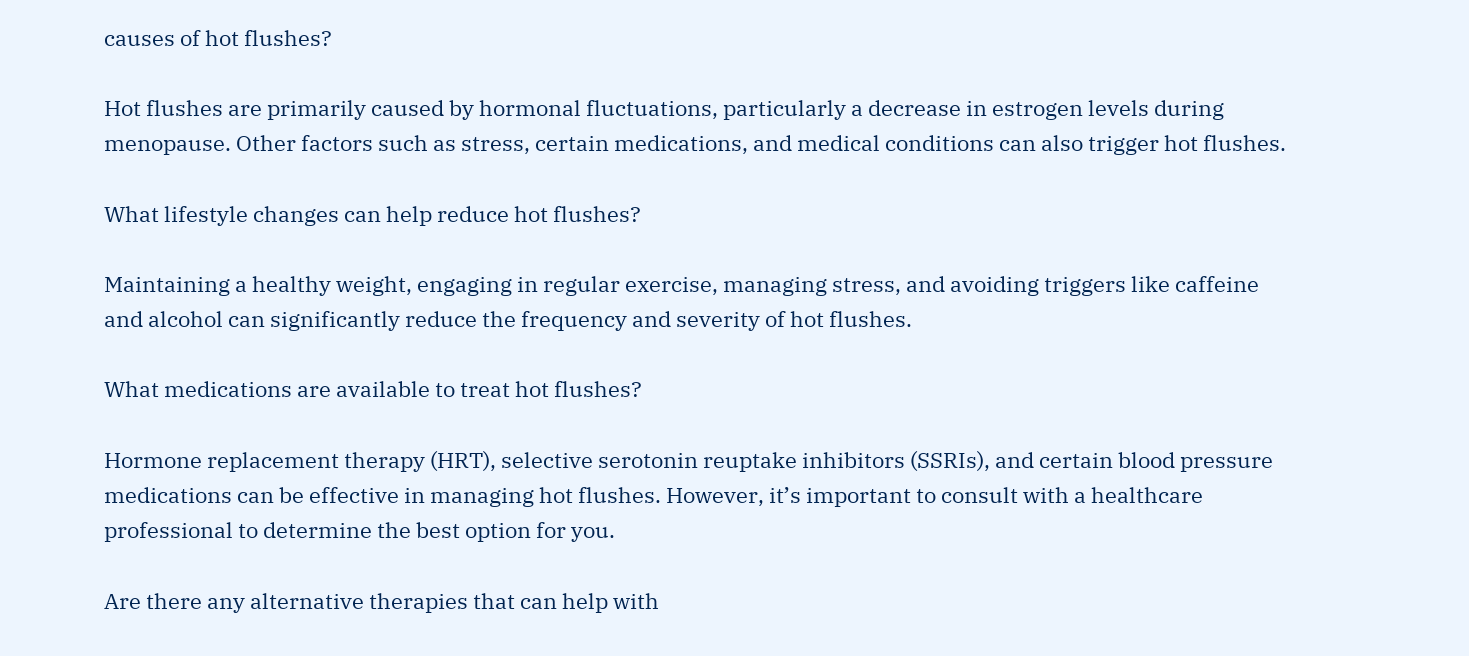causes of hot flushes?

Hot flushes are primarily caused by hormonal fluctuations, particularly a decrease in estrogen levels during menopause. Other factors such as stress, certain medications, and medical conditions can also trigger hot flushes.

What lifestyle changes can help reduce hot flushes?

Maintaining a healthy weight, engaging in regular exercise, managing stress, and avoiding triggers like caffeine and alcohol can significantly reduce the frequency and severity of hot flushes.

What medications are available to treat hot flushes?

Hormone replacement therapy (HRT), selective serotonin reuptake inhibitors (SSRIs), and certain blood pressure medications can be effective in managing hot flushes. However, it’s important to consult with a healthcare professional to determine the best option for you.

Are there any alternative therapies that can help with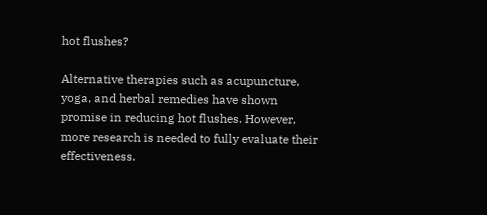hot flushes?

Alternative therapies such as acupuncture, yoga, and herbal remedies have shown promise in reducing hot flushes. However, more research is needed to fully evaluate their effectiveness.